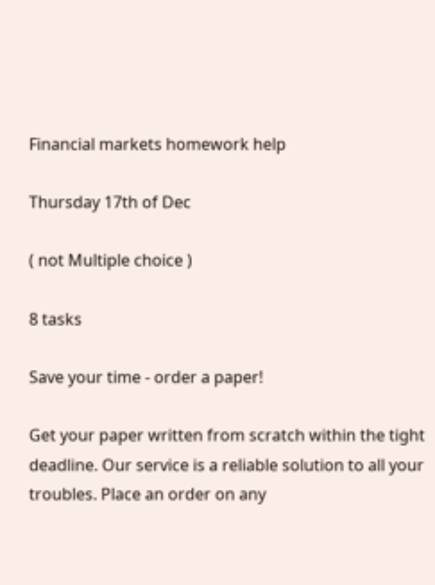Financial markets homework help

Thursday 17th of Dec

( not Multiple choice )

8 tasks

Save your time - order a paper!

Get your paper written from scratch within the tight deadline. Our service is a reliable solution to all your troubles. Place an order on any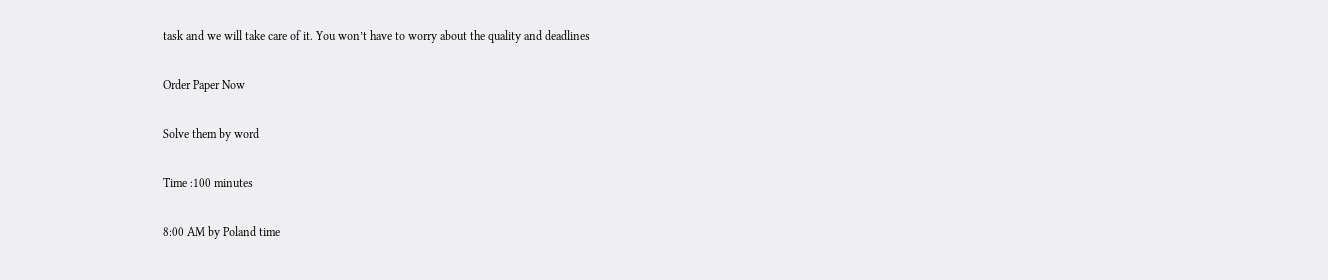task and we will take care of it. You won’t have to worry about the quality and deadlines

Order Paper Now

Solve them by word

Time :100 minutes

8:00 AM by Poland time